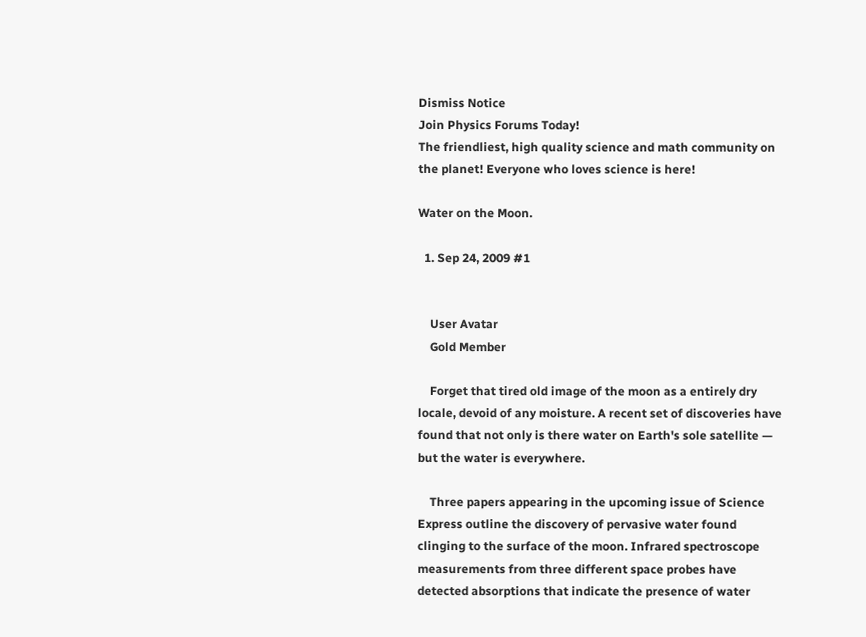Dismiss Notice
Join Physics Forums Today!
The friendliest, high quality science and math community on the planet! Everyone who loves science is here!

Water on the Moon.

  1. Sep 24, 2009 #1


    User Avatar
    Gold Member

    Forget that tired old image of the moon as a entirely dry locale, devoid of any moisture. A recent set of discoveries have found that not only is there water on Earth's sole satellite — but the water is everywhere.

    Three papers appearing in the upcoming issue of Science Express outline the discovery of pervasive water found clinging to the surface of the moon. Infrared spectroscope measurements from three different space probes have detected absorptions that indicate the presence of water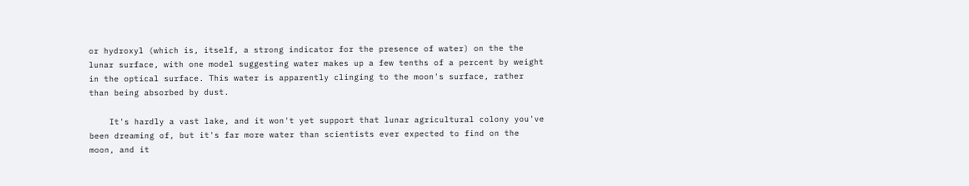or hydroxyl (which is, itself, a strong indicator for the presence of water) on the the lunar surface, with one model suggesting water makes up a few tenths of a percent by weight in the optical surface. This water is apparently clinging to the moon's surface, rather than being absorbed by dust.

    It's hardly a vast lake, and it won't yet support that lunar agricultural colony you've been dreaming of, but it's far more water than scientists ever expected to find on the moon, and it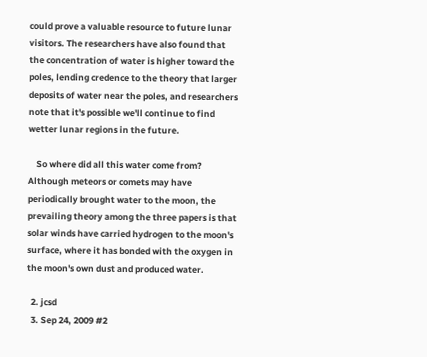could prove a valuable resource to future lunar visitors. The researchers have also found that the concentration of water is higher toward the poles, lending credence to the theory that larger deposits of water near the poles, and researchers note that it's possible we'll continue to find wetter lunar regions in the future.

    So where did all this water come from? Although meteors or comets may have periodically brought water to the moon, the prevailing theory among the three papers is that solar winds have carried hydrogen to the moon's surface, where it has bonded with the oxygen in the moon's own dust and produced water.

  2. jcsd
  3. Sep 24, 2009 #2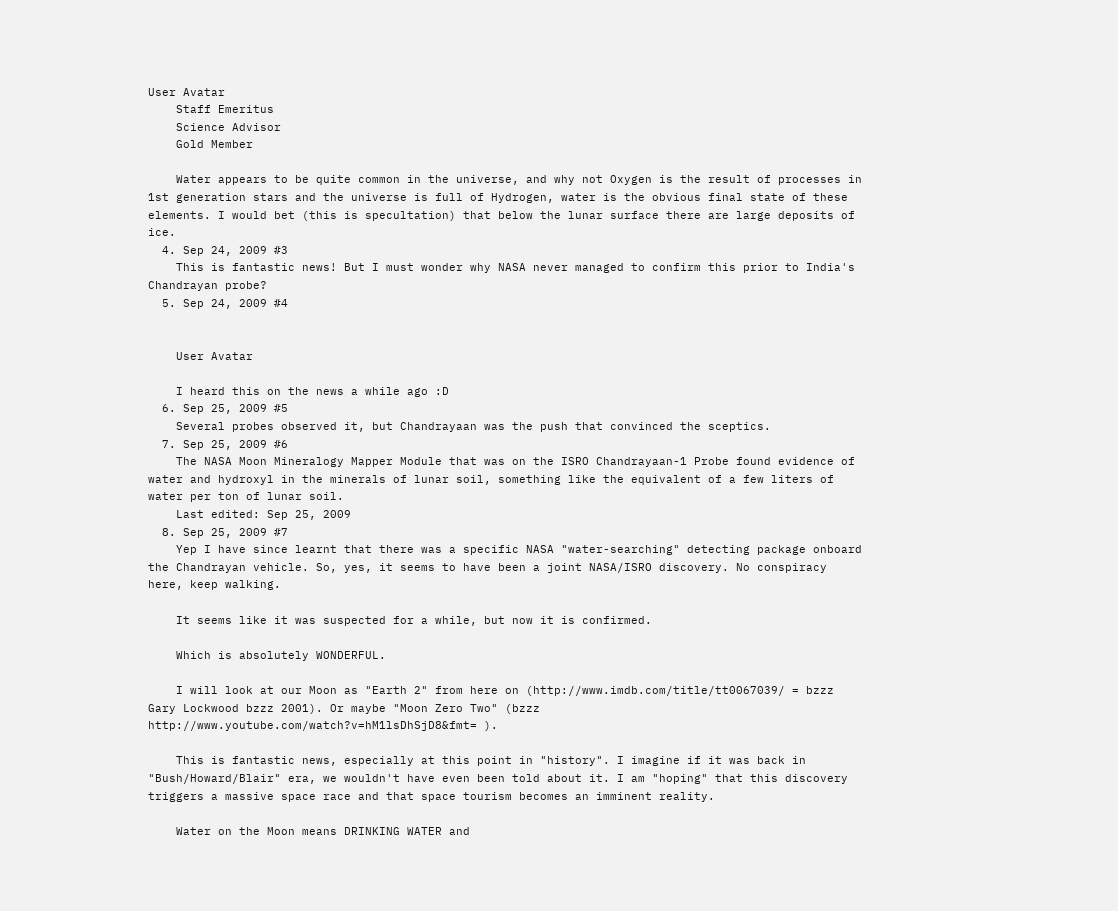User Avatar
    Staff Emeritus
    Science Advisor
    Gold Member

    Water appears to be quite common in the universe, and why not Oxygen is the result of processes in 1st generation stars and the universe is full of Hydrogen, water is the obvious final state of these elements. I would bet (this is specultation) that below the lunar surface there are large deposits of ice.
  4. Sep 24, 2009 #3
    This is fantastic news! But I must wonder why NASA never managed to confirm this prior to India's Chandrayan probe?
  5. Sep 24, 2009 #4


    User Avatar

    I heard this on the news a while ago :D
  6. Sep 25, 2009 #5
    Several probes observed it, but Chandrayaan was the push that convinced the sceptics.
  7. Sep 25, 2009 #6
    The NASA Moon Mineralogy Mapper Module that was on the ISRO Chandrayaan-1 Probe found evidence of water and hydroxyl in the minerals of lunar soil, something like the equivalent of a few liters of water per ton of lunar soil.
    Last edited: Sep 25, 2009
  8. Sep 25, 2009 #7
    Yep I have since learnt that there was a specific NASA "water-searching" detecting package onboard the Chandrayan vehicle. So, yes, it seems to have been a joint NASA/ISRO discovery. No conspiracy here, keep walking.

    It seems like it was suspected for a while, but now it is confirmed.

    Which is absolutely WONDERFUL.

    I will look at our Moon as "Earth 2" from here on (http://www.imdb.com/title/tt0067039/ = bzzz Gary Lockwood bzzz 2001). Or maybe "Moon Zero Two" (bzzz http://www.youtube.com/watch?v=hM1lsDhSjD8&fmt= ).

    This is fantastic news, especially at this point in "history". I imagine if it was back in "Bush/Howard/Blair" era, we wouldn't have even been told about it. I am "hoping" that this discovery triggers a massive space race and that space tourism becomes an imminent reality.

    Water on the Moon means DRINKING WATER and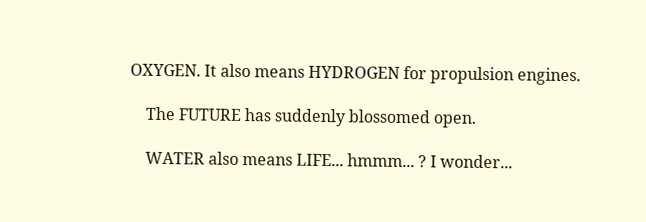OXYGEN. It also means HYDROGEN for propulsion engines.

    The FUTURE has suddenly blossomed open.

    WATER also means LIFE... hmmm... ? I wonder...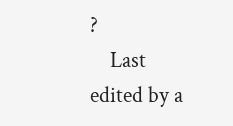?
    Last edited by a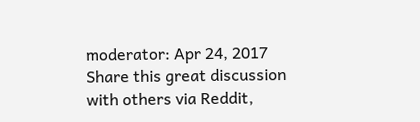moderator: Apr 24, 2017
Share this great discussion with others via Reddit,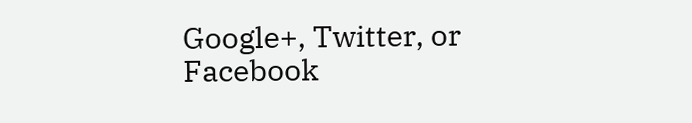Google+, Twitter, or Facebook